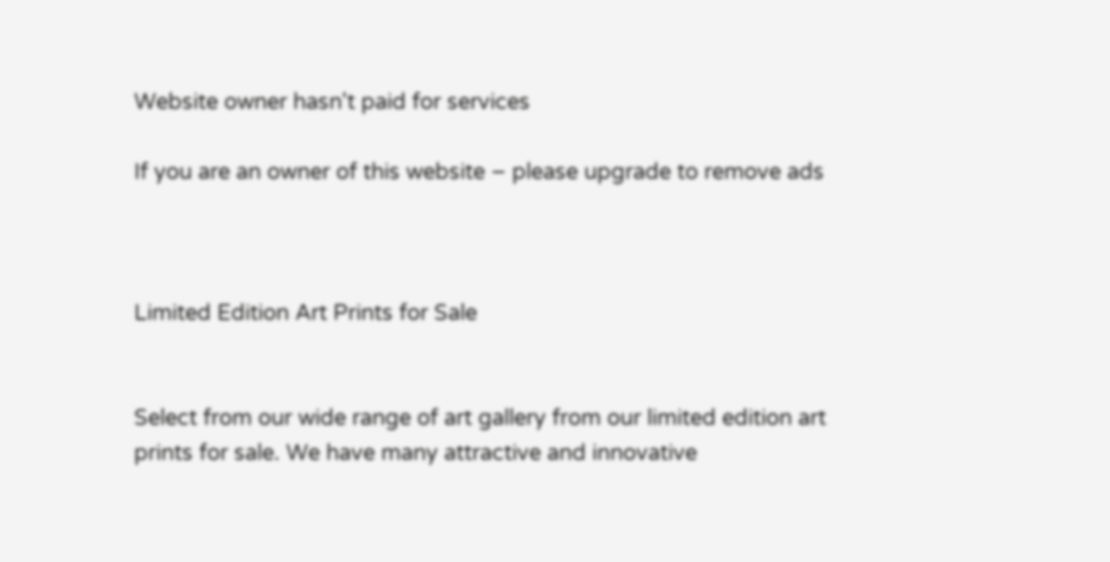Website owner hasn't paid for services

If you are an owner of this website – please upgrade to remove ads



Limited Edition Art Prints for Sale


Select from our wide range of art gallery from our limited edition art prints for sale. We have many attractive and innovative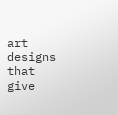art designs that give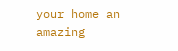your home an amazing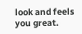look and feels you great.